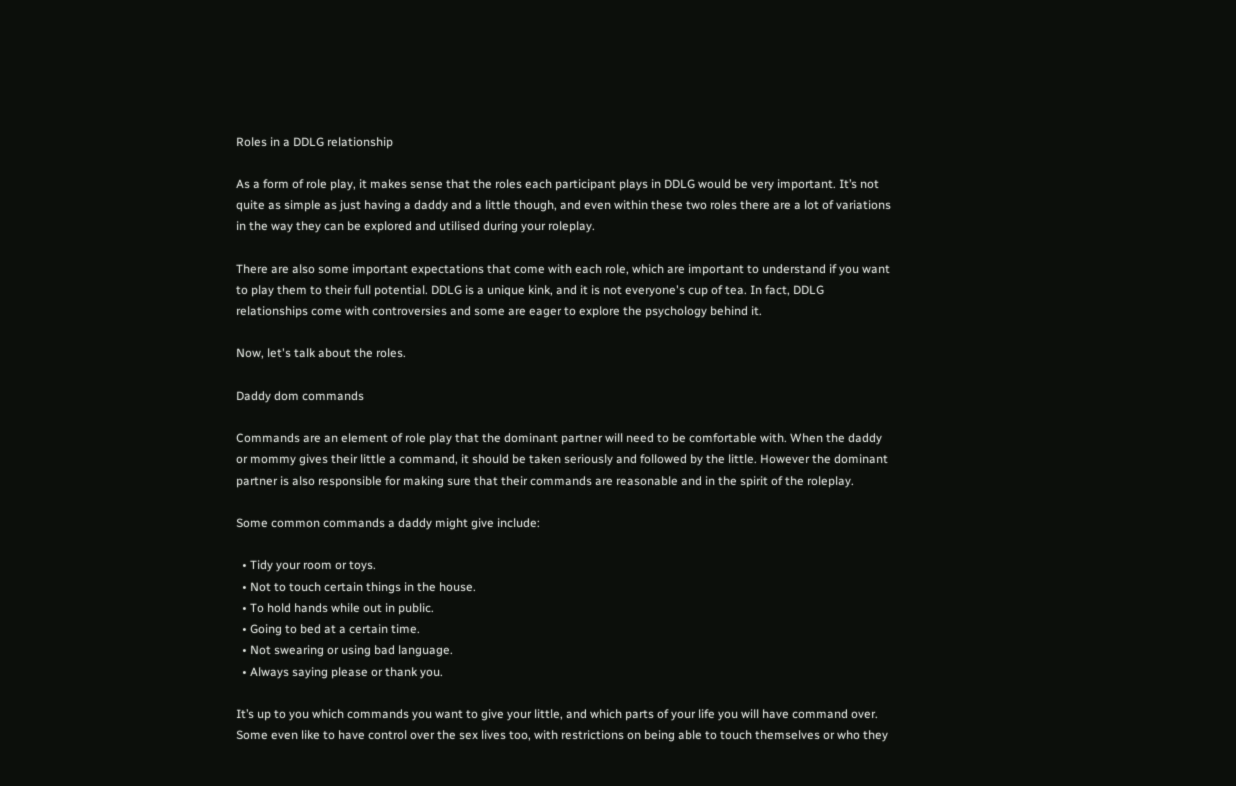Roles in a DDLG relationship

As a form of role play, it makes sense that the roles each participant plays in DDLG would be very important. It’s not quite as simple as just having a daddy and a little though, and even within these two roles there are a lot of variations in the way they can be explored and utilised during your roleplay.

There are also some important expectations that come with each role, which are important to understand if you want to play them to their full potential. DDLG is a unique kink, and it is not everyone's cup of tea. In fact, DDLG relationships come with controversies and some are eager to explore the psychology behind it.

Now, let's talk about the roles.

Daddy dom commands

Commands are an element of role play that the dominant partner will need to be comfortable with. When the daddy or mommy gives their little a command, it should be taken seriously and followed by the little. However the dominant partner is also responsible for making sure that their commands are reasonable and in the spirit of the roleplay.

Some common commands a daddy might give include:

  • Tidy your room or toys.
  • Not to touch certain things in the house.
  • To hold hands while out in public.
  • Going to bed at a certain time.
  • Not swearing or using bad language.
  • Always saying please or thank you.

It’s up to you which commands you want to give your little, and which parts of your life you will have command over. Some even like to have control over the sex lives too, with restrictions on being able to touch themselves or who they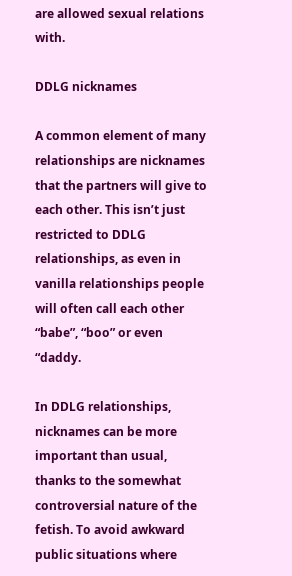are allowed sexual relations with.

DDLG nicknames

A common element of many relationships are nicknames that the partners will give to each other. This isn’t just restricted to DDLG relationships, as even in vanilla relationships people will often call each other “babe”, “boo” or even “daddy.

In DDLG relationships, nicknames can be more important than usual, thanks to the somewhat controversial nature of the fetish. To avoid awkward public situations where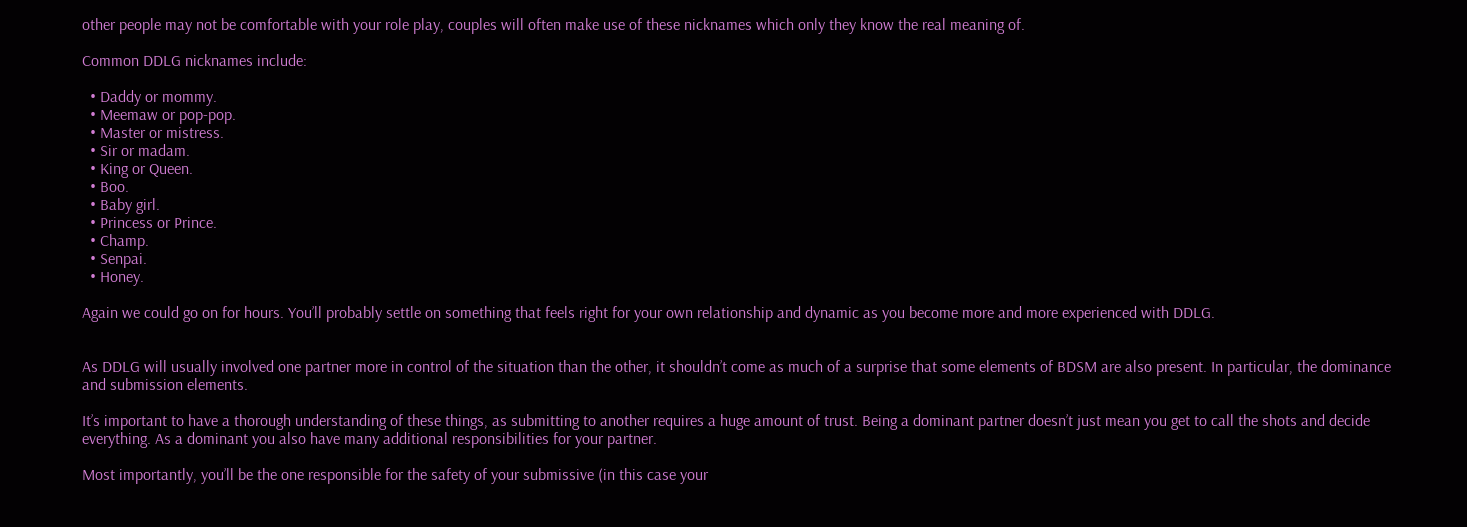other people may not be comfortable with your role play, couples will often make use of these nicknames which only they know the real meaning of.

Common DDLG nicknames include:

  • Daddy or mommy.
  • Meemaw or pop-pop.
  • Master or mistress.
  • Sir or madam.
  • King or Queen.
  • Boo.
  • Baby girl.
  • Princess or Prince.
  • Champ.
  • Senpai.
  • Honey.

Again we could go on for hours. You’ll probably settle on something that feels right for your own relationship and dynamic as you become more and more experienced with DDLG.


As DDLG will usually involved one partner more in control of the situation than the other, it shouldn’t come as much of a surprise that some elements of BDSM are also present. In particular, the dominance and submission elements.

It’s important to have a thorough understanding of these things, as submitting to another requires a huge amount of trust. Being a dominant partner doesn’t just mean you get to call the shots and decide everything. As a dominant you also have many additional responsibilities for your partner.

Most importantly, you’ll be the one responsible for the safety of your submissive (in this case your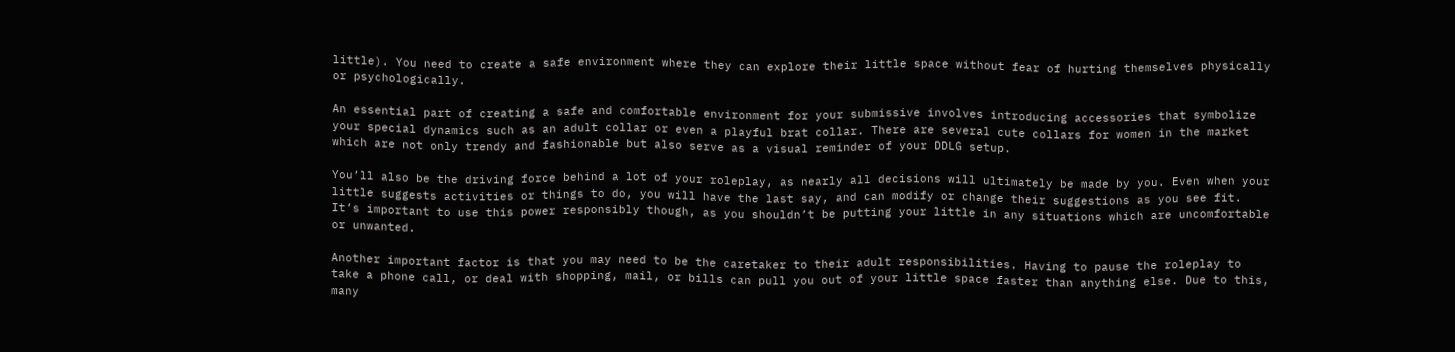little). You need to create a safe environment where they can explore their little space without fear of hurting themselves physically or psychologically.

An essential part of creating a safe and comfortable environment for your submissive involves introducing accessories that symbolize your special dynamics such as an adult collar or even a playful brat collar. There are several cute collars for women in the market which are not only trendy and fashionable but also serve as a visual reminder of your DDLG setup.

You’ll also be the driving force behind a lot of your roleplay, as nearly all decisions will ultimately be made by you. Even when your little suggests activities or things to do, you will have the last say, and can modify or change their suggestions as you see fit. It’s important to use this power responsibly though, as you shouldn’t be putting your little in any situations which are uncomfortable or unwanted.

Another important factor is that you may need to be the caretaker to their adult responsibilities. Having to pause the roleplay to take a phone call, or deal with shopping, mail, or bills can pull you out of your little space faster than anything else. Due to this, many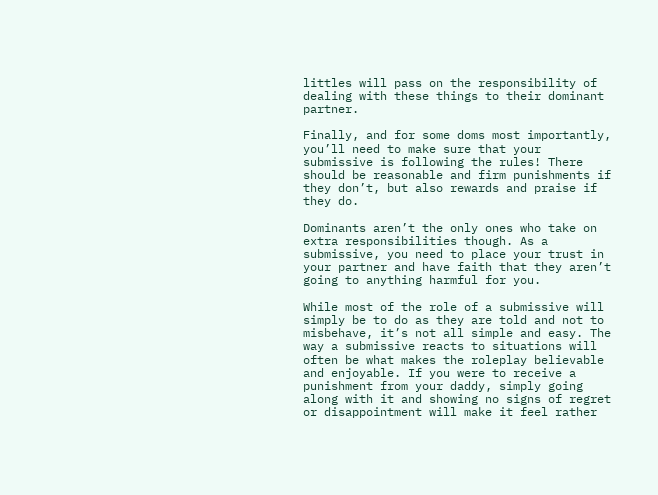littles will pass on the responsibility of dealing with these things to their dominant partner.

Finally, and for some doms most importantly, you’ll need to make sure that your submissive is following the rules! There should be reasonable and firm punishments if they don’t, but also rewards and praise if they do.

Dominants aren’t the only ones who take on extra responsibilities though. As a submissive, you need to place your trust in your partner and have faith that they aren’t going to anything harmful for you.

While most of the role of a submissive will simply be to do as they are told and not to misbehave, it’s not all simple and easy. The way a submissive reacts to situations will often be what makes the roleplay believable and enjoyable. If you were to receive a punishment from your daddy, simply going along with it and showing no signs of regret or disappointment will make it feel rather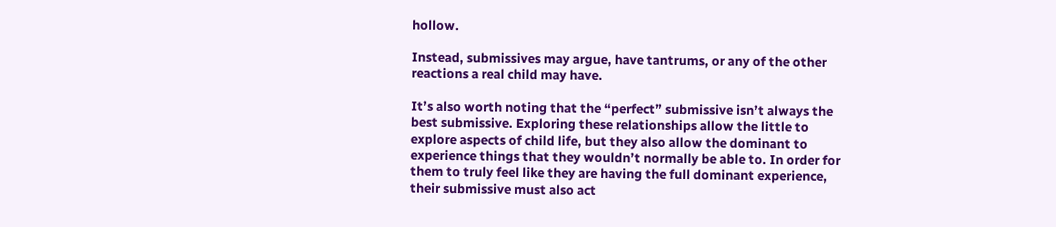hollow.

Instead, submissives may argue, have tantrums, or any of the other reactions a real child may have.

It’s also worth noting that the “perfect” submissive isn’t always the best submissive. Exploring these relationships allow the little to explore aspects of child life, but they also allow the dominant to experience things that they wouldn’t normally be able to. In order for them to truly feel like they are having the full dominant experience, their submissive must also act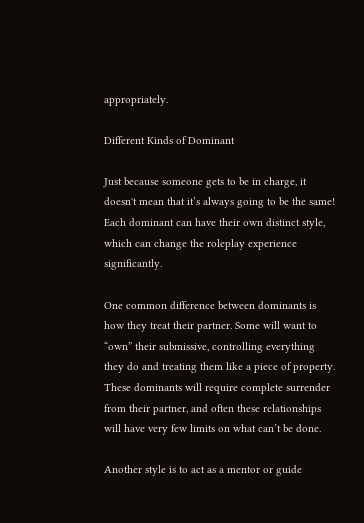appropriately.

Different Kinds of Dominant

Just because someone gets to be in charge, it doesn't mean that it’s always going to be the same! Each dominant can have their own distinct style, which can change the roleplay experience significantly.

One common difference between dominants is how they treat their partner. Some will want to “own” their submissive, controlling everything they do and treating them like a piece of property. These dominants will require complete surrender from their partner, and often these relationships will have very few limits on what can’t be done.

Another style is to act as a mentor or guide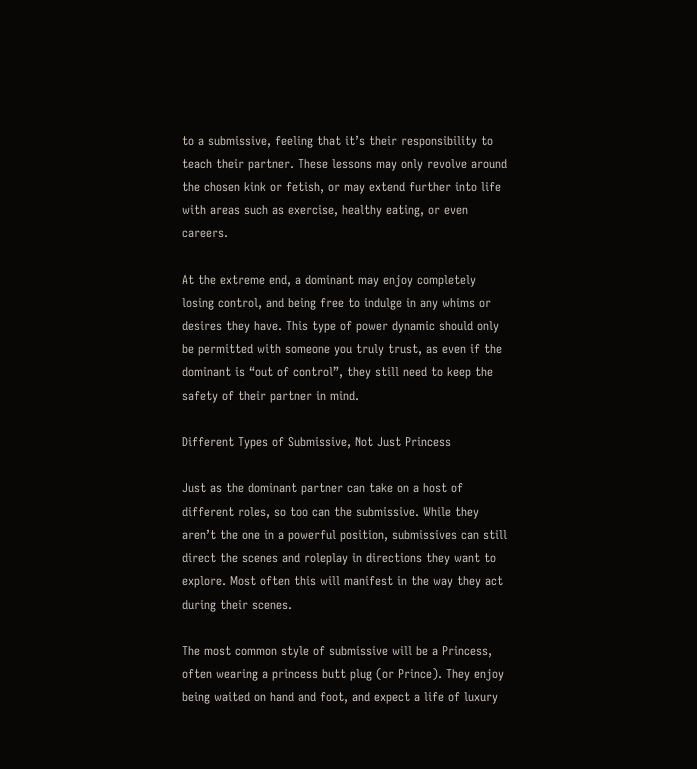to a submissive, feeling that it’s their responsibility to teach their partner. These lessons may only revolve around the chosen kink or fetish, or may extend further into life with areas such as exercise, healthy eating, or even careers.

At the extreme end, a dominant may enjoy completely losing control, and being free to indulge in any whims or desires they have. This type of power dynamic should only be permitted with someone you truly trust, as even if the dominant is “out of control”, they still need to keep the safety of their partner in mind.

Different Types of Submissive, Not Just Princess

Just as the dominant partner can take on a host of different roles, so too can the submissive. While they aren’t the one in a powerful position, submissives can still direct the scenes and roleplay in directions they want to explore. Most often this will manifest in the way they act during their scenes.

The most common style of submissive will be a Princess, often wearing a princess butt plug (or Prince). They enjoy being waited on hand and foot, and expect a life of luxury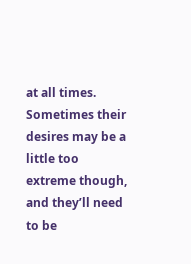at all times. Sometimes their desires may be a little too extreme though, and they’ll need to be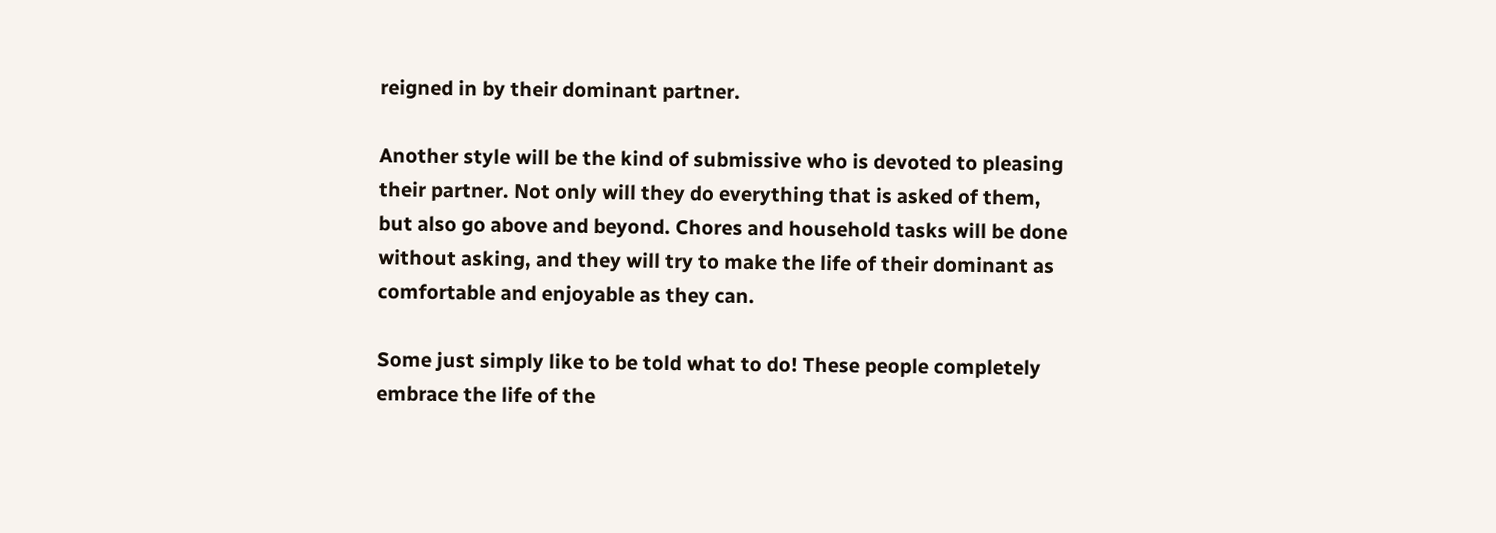reigned in by their dominant partner.

Another style will be the kind of submissive who is devoted to pleasing their partner. Not only will they do everything that is asked of them, but also go above and beyond. Chores and household tasks will be done without asking, and they will try to make the life of their dominant as comfortable and enjoyable as they can.

Some just simply like to be told what to do! These people completely embrace the life of the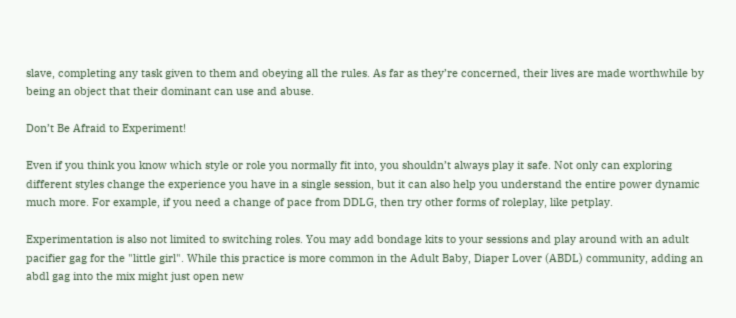slave, completing any task given to them and obeying all the rules. As far as they’re concerned, their lives are made worthwhile by being an object that their dominant can use and abuse.

Don’t Be Afraid to Experiment!

Even if you think you know which style or role you normally fit into, you shouldn’t always play it safe. Not only can exploring different styles change the experience you have in a single session, but it can also help you understand the entire power dynamic much more. For example, if you need a change of pace from DDLG, then try other forms of roleplay, like petplay.

Experimentation is also not limited to switching roles. You may add bondage kits to your sessions and play around with an adult pacifier gag for the "little girl". While this practice is more common in the Adult Baby, Diaper Lover (ABDL) community, adding an abdl gag into the mix might just open new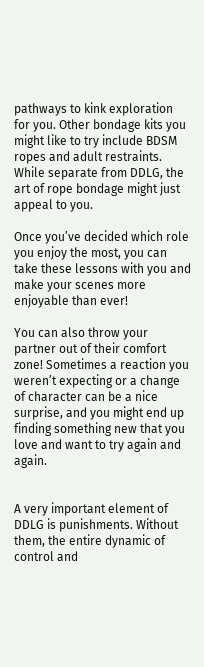pathways to kink exploration for you. Other bondage kits you might like to try include BDSM ropes and adult restraints. While separate from DDLG, the art of rope bondage might just appeal to you.

Once you’ve decided which role you enjoy the most, you can take these lessons with you and make your scenes more enjoyable than ever!

You can also throw your partner out of their comfort zone! Sometimes a reaction you weren’t expecting or a change of character can be a nice surprise, and you might end up finding something new that you love and want to try again and again.


A very important element of DDLG is punishments. Without them, the entire dynamic of control and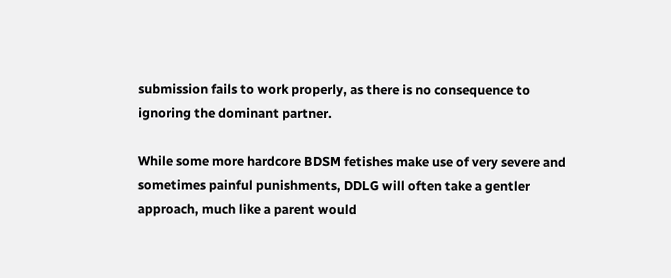submission fails to work properly, as there is no consequence to ignoring the dominant partner.

While some more hardcore BDSM fetishes make use of very severe and sometimes painful punishments, DDLG will often take a gentler approach, much like a parent would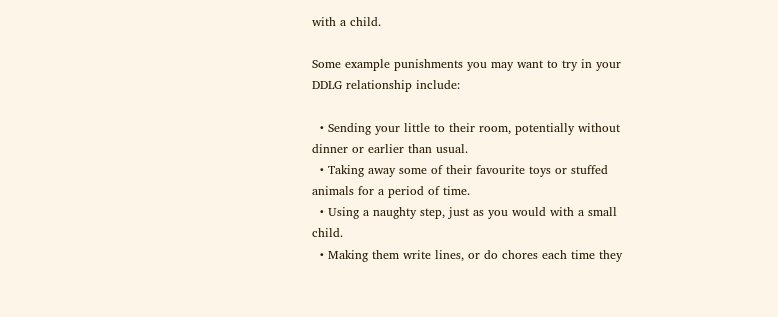with a child.

Some example punishments you may want to try in your DDLG relationship include:

  • Sending your little to their room, potentially without dinner or earlier than usual.
  • Taking away some of their favourite toys or stuffed animals for a period of time.
  • Using a naughty step, just as you would with a small child.
  • Making them write lines, or do chores each time they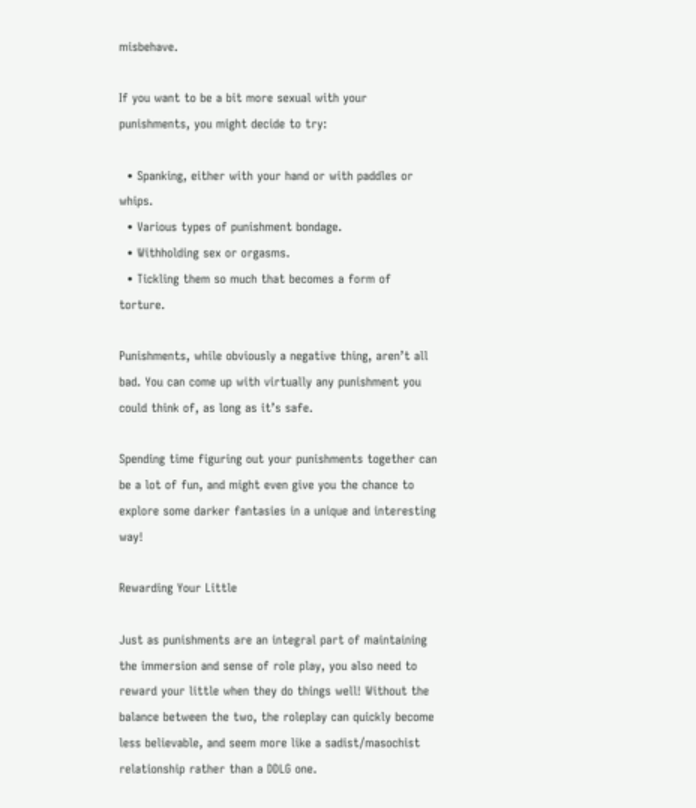misbehave.

If you want to be a bit more sexual with your punishments, you might decide to try:

  • Spanking, either with your hand or with paddles or whips.
  • Various types of punishment bondage.
  • Withholding sex or orgasms.
  • Tickling them so much that becomes a form of torture.

Punishments, while obviously a negative thing, aren’t all bad. You can come up with virtually any punishment you could think of, as long as it’s safe.

Spending time figuring out your punishments together can be a lot of fun, and might even give you the chance to explore some darker fantasies in a unique and interesting way!

Rewarding Your Little

Just as punishments are an integral part of maintaining the immersion and sense of role play, you also need to reward your little when they do things well! Without the balance between the two, the roleplay can quickly become less believable, and seem more like a sadist/masochist relationship rather than a DDLG one.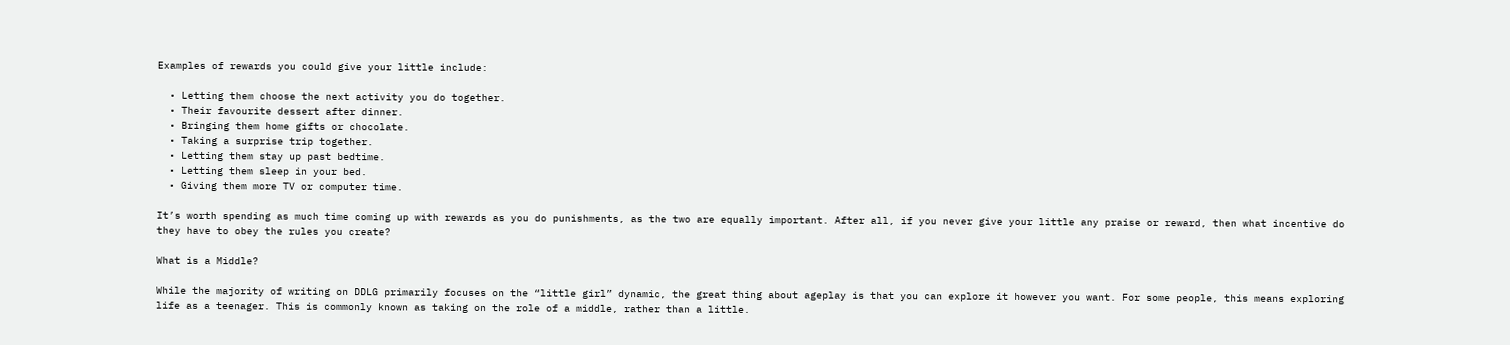Examples of rewards you could give your little include:

  • Letting them choose the next activity you do together.
  • Their favourite dessert after dinner.
  • Bringing them home gifts or chocolate.
  • Taking a surprise trip together.
  • Letting them stay up past bedtime.
  • Letting them sleep in your bed.
  • Giving them more TV or computer time.

It’s worth spending as much time coming up with rewards as you do punishments, as the two are equally important. After all, if you never give your little any praise or reward, then what incentive do they have to obey the rules you create?

What is a Middle?

While the majority of writing on DDLG primarily focuses on the “little girl” dynamic, the great thing about ageplay is that you can explore it however you want. For some people, this means exploring life as a teenager. This is commonly known as taking on the role of a middle, rather than a little.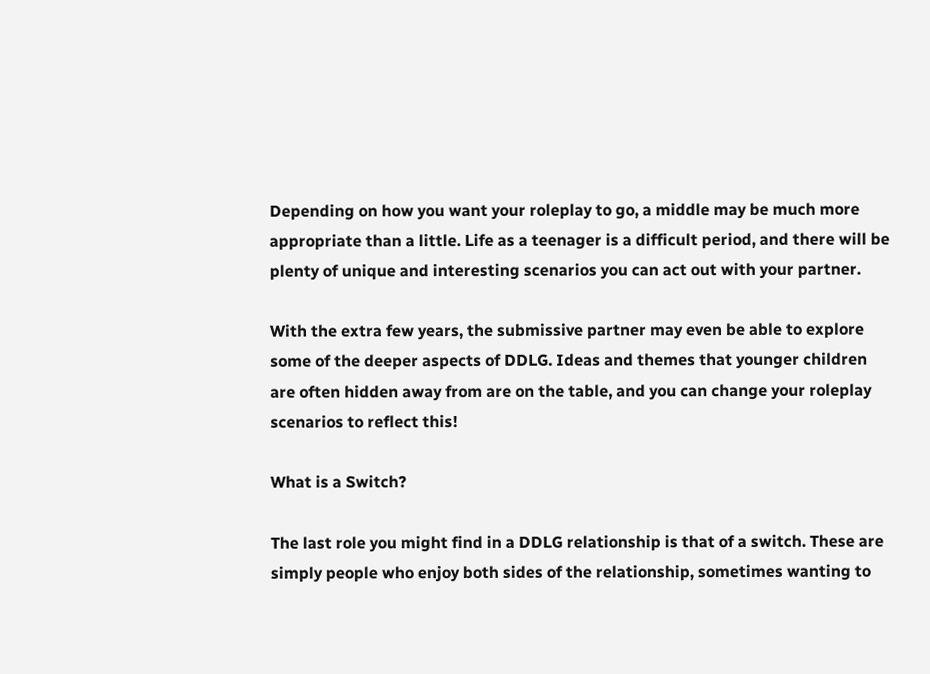Depending on how you want your roleplay to go, a middle may be much more appropriate than a little. Life as a teenager is a difficult period, and there will be plenty of unique and interesting scenarios you can act out with your partner.

With the extra few years, the submissive partner may even be able to explore some of the deeper aspects of DDLG. Ideas and themes that younger children are often hidden away from are on the table, and you can change your roleplay scenarios to reflect this!

What is a Switch?

The last role you might find in a DDLG relationship is that of a switch. These are simply people who enjoy both sides of the relationship, sometimes wanting to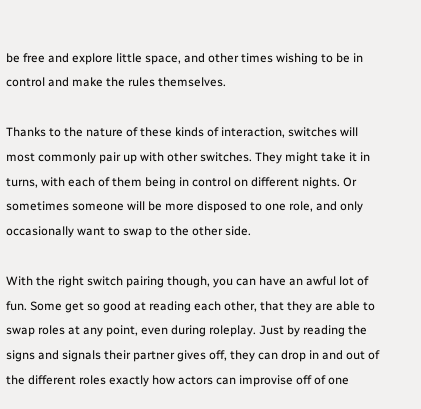be free and explore little space, and other times wishing to be in control and make the rules themselves.

Thanks to the nature of these kinds of interaction, switches will most commonly pair up with other switches. They might take it in turns, with each of them being in control on different nights. Or sometimes someone will be more disposed to one role, and only occasionally want to swap to the other side.

With the right switch pairing though, you can have an awful lot of fun. Some get so good at reading each other, that they are able to swap roles at any point, even during roleplay. Just by reading the signs and signals their partner gives off, they can drop in and out of the different roles exactly how actors can improvise off of one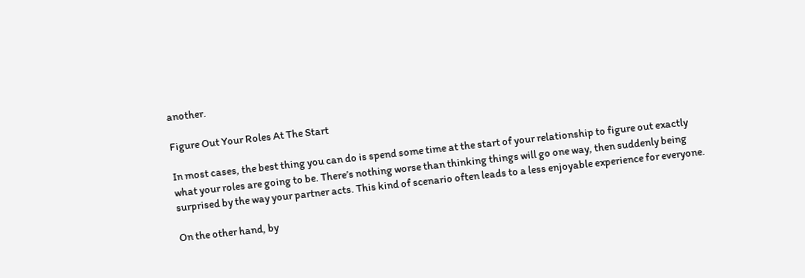another.

Figure Out Your Roles At The Start

In most cases, the best thing you can do is spend some time at the start of your relationship to figure out exactly what your roles are going to be. There’s nothing worse than thinking things will go one way, then suddenly being surprised by the way your partner acts. This kind of scenario often leads to a less enjoyable experience for everyone.

On the other hand, by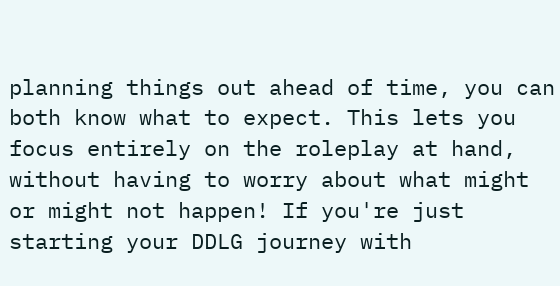planning things out ahead of time, you can both know what to expect. This lets you focus entirely on the roleplay at hand, without having to worry about what might or might not happen! If you're just starting your DDLG journey with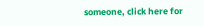someone, click here for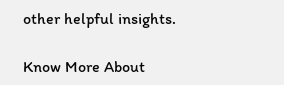other helpful insights.

Know More About